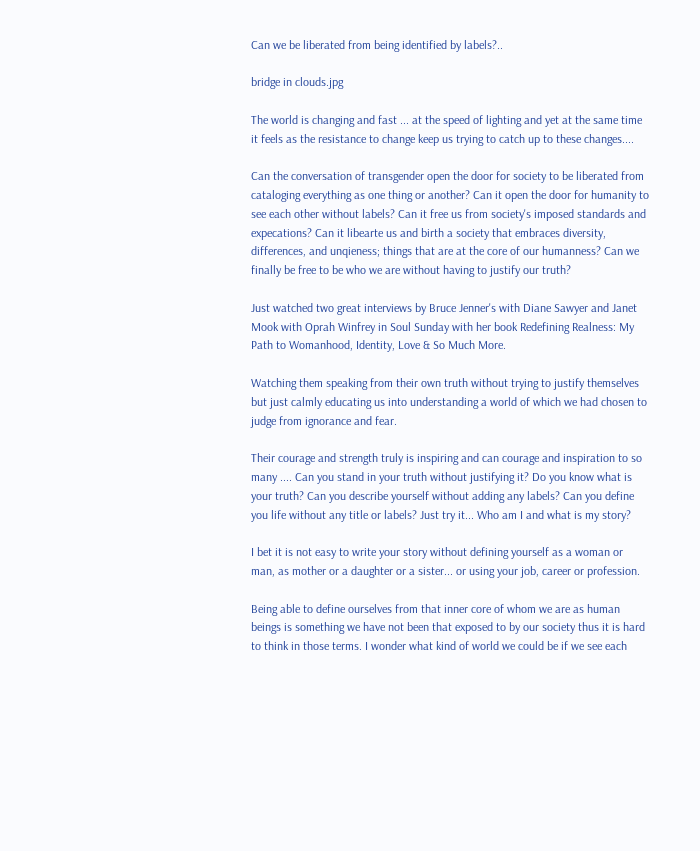Can we be liberated from being identified by labels?..

bridge in clouds.jpg

The world is changing and fast ... at the speed of lighting and yet at the same time it feels as the resistance to change keep us trying to catch up to these changes....

Can the conversation of transgender open the door for society to be liberated from cataloging everything as one thing or another? Can it open the door for humanity to see each other without labels? Can it free us from society's imposed standards and expecations? Can it libearte us and birth a society that embraces diversity, differences, and unqieness; things that are at the core of our humanness? Can we finally be free to be who we are without having to justify our truth?

Just watched two great interviews by Bruce Jenner's with Diane Sawyer and Janet Mook with Oprah Winfrey in Soul Sunday with her book Redefining Realness: My Path to Womanhood, Identity, Love & So Much More.

Watching them speaking from their own truth without trying to justify themselves but just calmly educating us into understanding a world of which we had chosen to judge from ignorance and fear.

Their courage and strength truly is inspiring and can courage and inspiration to so many .... Can you stand in your truth without justifying it? Do you know what is your truth? Can you describe yourself without adding any labels? Can you define you life without any title or labels? Just try it... Who am I and what is my story?

I bet it is not easy to write your story without defining yourself as a woman or man, as mother or a daughter or a sister... or using your job, career or profession.

Being able to define ourselves from that inner core of whom we are as human beings is something we have not been that exposed to by our society thus it is hard to think in those terms. I wonder what kind of world we could be if we see each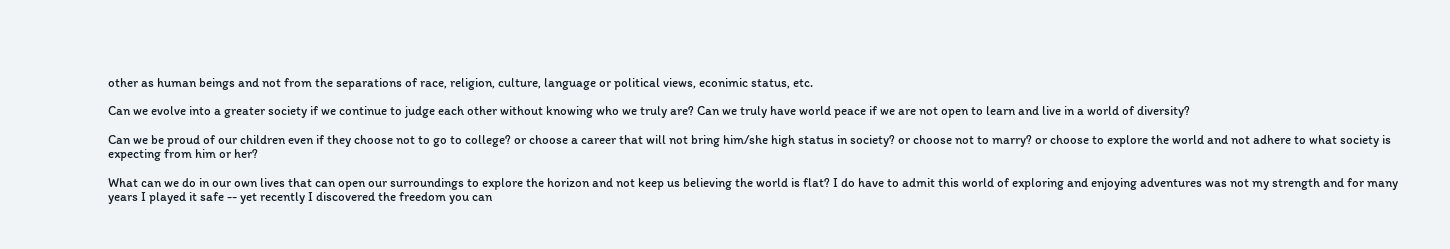other as human beings and not from the separations of race, religion, culture, language or political views, econimic status, etc.

Can we evolve into a greater society if we continue to judge each other without knowing who we truly are? Can we truly have world peace if we are not open to learn and live in a world of diversity?

Can we be proud of our children even if they choose not to go to college? or choose a career that will not bring him/she high status in society? or choose not to marry? or choose to explore the world and not adhere to what society is expecting from him or her?

What can we do in our own lives that can open our surroundings to explore the horizon and not keep us believing the world is flat? I do have to admit this world of exploring and enjoying adventures was not my strength and for many years I played it safe -- yet recently I discovered the freedom you can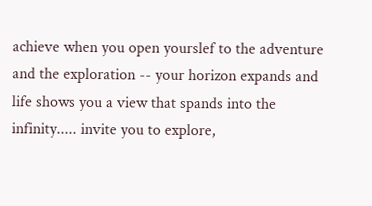achieve when you open yourslef to the adventure and the exploration -- your horizon expands and life shows you a view that spands into the infinity..... invite you to explore,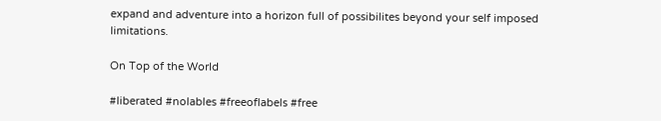expand and adventure into a horizon full of possibilites beyond your self imposed limitations.

On Top of the World

#liberated #nolables #freeoflabels #free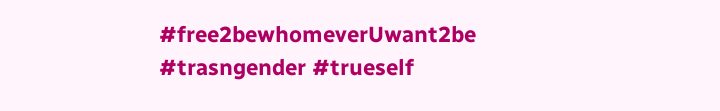#free2bewhomeverUwant2be #trasngender #trueself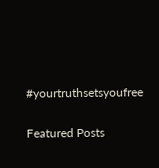#yourtruthsetsyoufree

Featured Posts